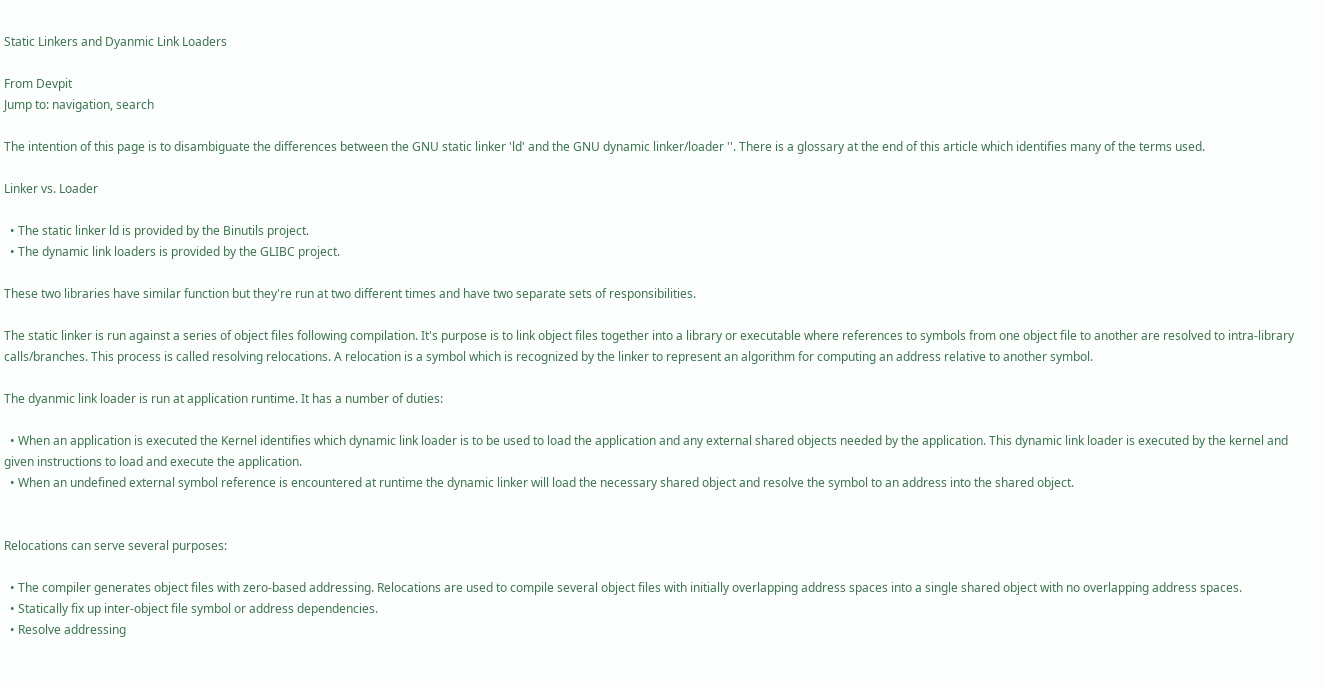Static Linkers and Dyanmic Link Loaders

From Devpit
Jump to: navigation, search

The intention of this page is to disambiguate the differences between the GNU static linker 'ld' and the GNU dynamic linker/loader ''. There is a glossary at the end of this article which identifies many of the terms used.

Linker vs. Loader

  • The static linker ld is provided by the Binutils project.
  • The dynamic link loaders is provided by the GLIBC project.

These two libraries have similar function but they're run at two different times and have two separate sets of responsibilities.

The static linker is run against a series of object files following compilation. It's purpose is to link object files together into a library or executable where references to symbols from one object file to another are resolved to intra-library calls/branches. This process is called resolving relocations. A relocation is a symbol which is recognized by the linker to represent an algorithm for computing an address relative to another symbol.

The dyanmic link loader is run at application runtime. It has a number of duties:

  • When an application is executed the Kernel identifies which dynamic link loader is to be used to load the application and any external shared objects needed by the application. This dynamic link loader is executed by the kernel and given instructions to load and execute the application.
  • When an undefined external symbol reference is encountered at runtime the dynamic linker will load the necessary shared object and resolve the symbol to an address into the shared object.


Relocations can serve several purposes:

  • The compiler generates object files with zero-based addressing. Relocations are used to compile several object files with initially overlapping address spaces into a single shared object with no overlapping address spaces.
  • Statically fix up inter-object file symbol or address dependencies.
  • Resolve addressing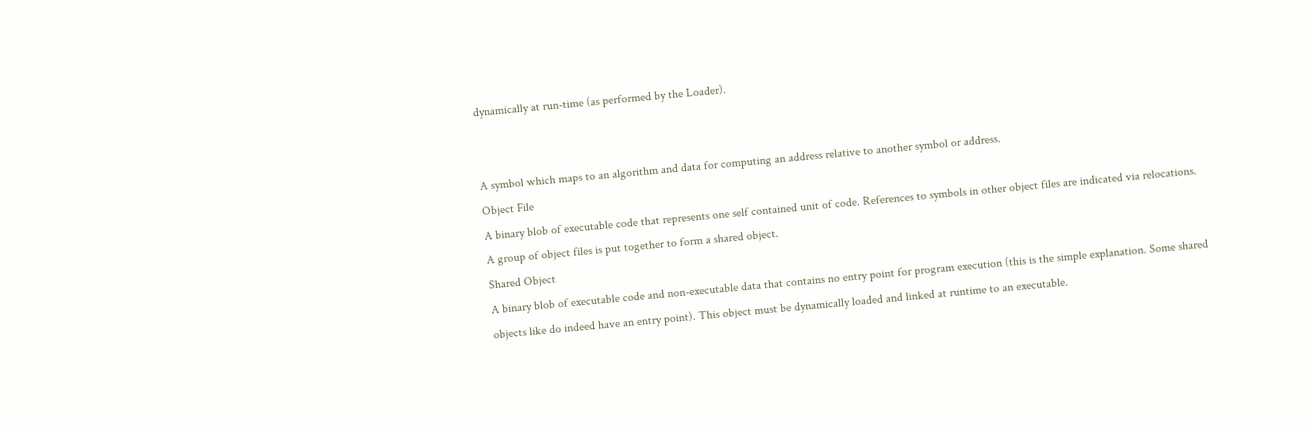dynamically at run-time (as performed by the Loader).


A symbol which maps to an algorithm and data for computing an address relative to another symbol or address.
Object File
A binary blob of executable code that represents one self contained unit of code. References to symbols in other object files are indicated via relocations. A group of object files is put together to form a shared object.
Shared Object
A binary blob of executable code and non-executable data that contains no entry point for program execution (this is the simple explanation. Some shared objects like do indeed have an entry point). This object must be dynamically loaded and linked at runtime to an executable.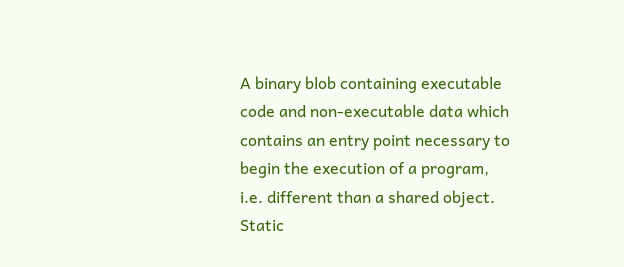A binary blob containing executable code and non-executable data which contains an entry point necessary to begin the execution of a program, i.e. different than a shared object.
Static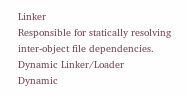Linker
Responsible for statically resolving inter-object file dependencies.
Dynamic Linker/Loader
Dynamic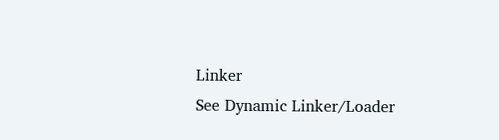Linker
See Dynamic Linker/Loader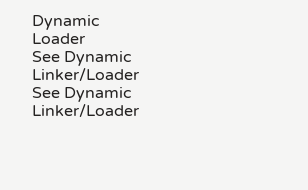Dynamic Loader
See Dynamic Linker/Loader
See Dynamic Linker/Loader